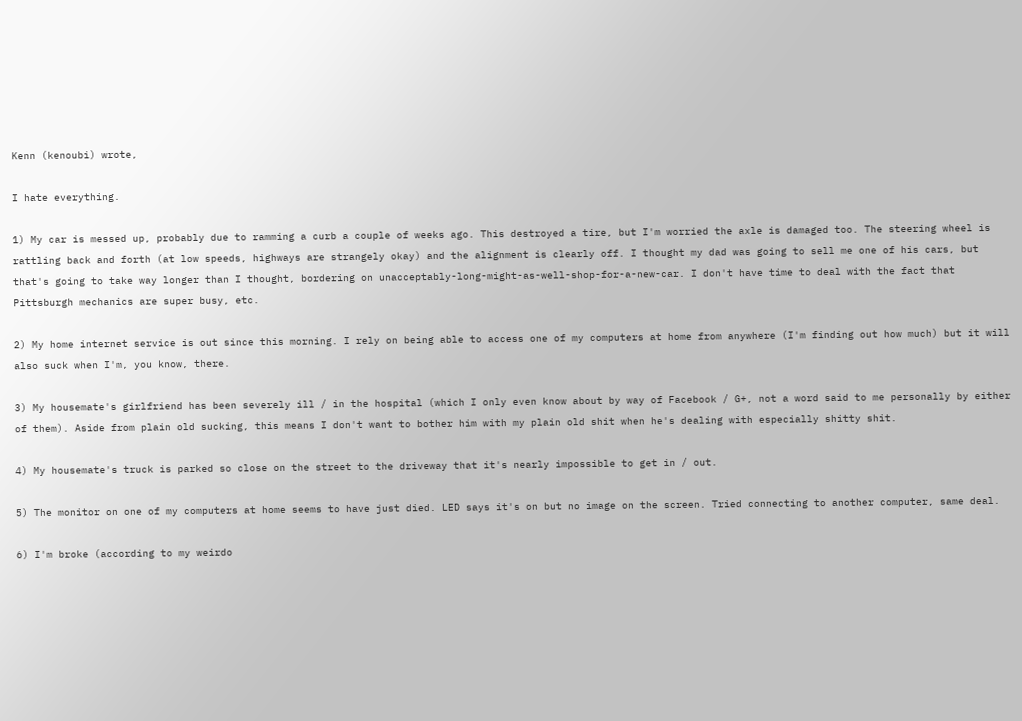Kenn (kenoubi) wrote,

I hate everything.

1) My car is messed up, probably due to ramming a curb a couple of weeks ago. This destroyed a tire, but I'm worried the axle is damaged too. The steering wheel is rattling back and forth (at low speeds, highways are strangely okay) and the alignment is clearly off. I thought my dad was going to sell me one of his cars, but that's going to take way longer than I thought, bordering on unacceptably-long-might-as-well-shop-for-a-new-car. I don't have time to deal with the fact that Pittsburgh mechanics are super busy, etc.

2) My home internet service is out since this morning. I rely on being able to access one of my computers at home from anywhere (I'm finding out how much) but it will also suck when I'm, you know, there.

3) My housemate's girlfriend has been severely ill / in the hospital (which I only even know about by way of Facebook / G+, not a word said to me personally by either of them). Aside from plain old sucking, this means I don't want to bother him with my plain old shit when he's dealing with especially shitty shit.

4) My housemate's truck is parked so close on the street to the driveway that it's nearly impossible to get in / out.

5) The monitor on one of my computers at home seems to have just died. LED says it's on but no image on the screen. Tried connecting to another computer, same deal.

6) I'm broke (according to my weirdo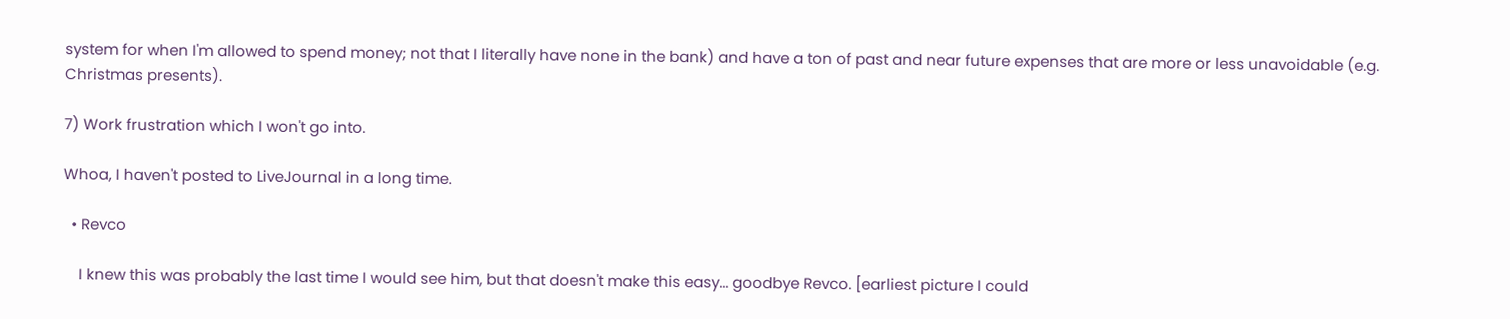system for when I'm allowed to spend money; not that I literally have none in the bank) and have a ton of past and near future expenses that are more or less unavoidable (e.g. Christmas presents).

7) Work frustration which I won't go into.

Whoa, I haven't posted to LiveJournal in a long time.

  • Revco

    I knew this was probably the last time I would see him, but that doesn't make this easy... goodbye Revco. [earliest picture I could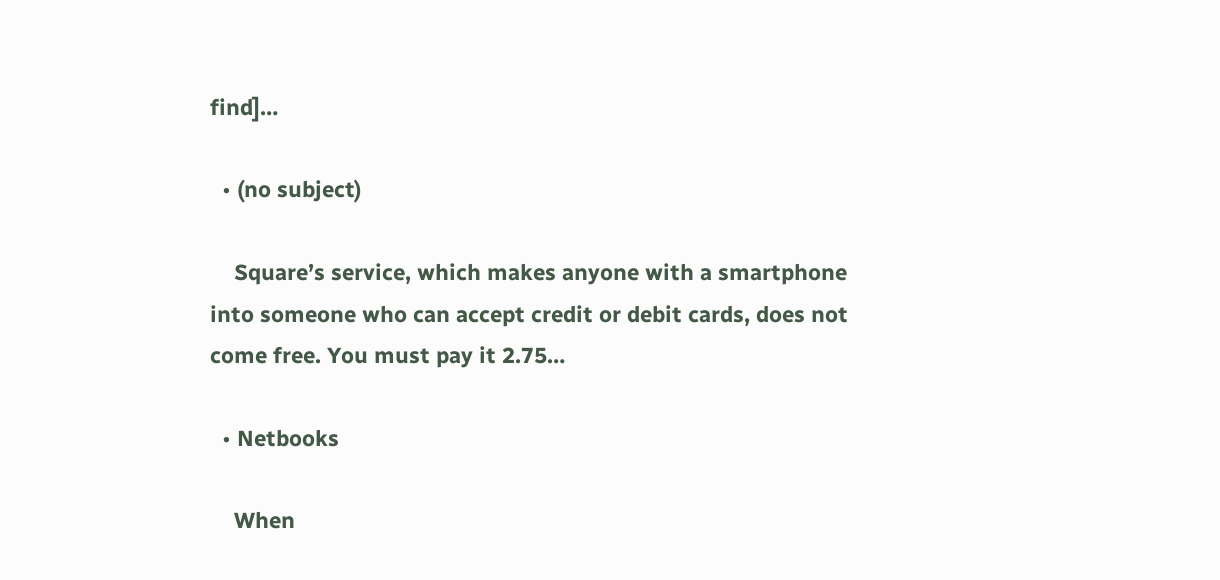find]…

  • (no subject)

    Square’s service, which makes anyone with a smartphone into someone who can accept credit or debit cards, does not come free. You must pay it 2.75…

  • Netbooks

    When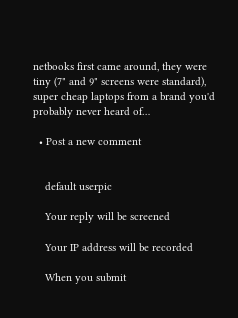netbooks first came around, they were tiny (7" and 9" screens were standard), super cheap laptops from a brand you'd probably never heard of…

  • Post a new comment


    default userpic

    Your reply will be screened

    Your IP address will be recorded

    When you submit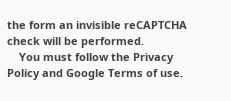the form an invisible reCAPTCHA check will be performed.
    You must follow the Privacy Policy and Google Terms of use.